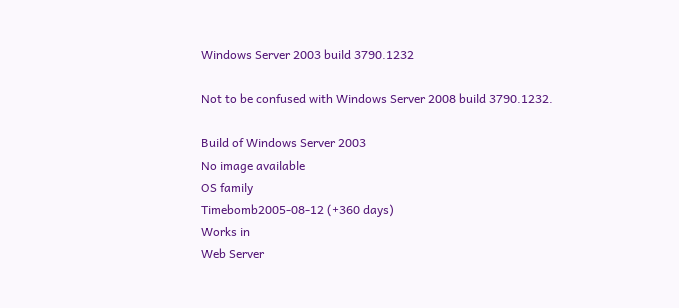Windows Server 2003 build 3790.1232

Not to be confused with Windows Server 2008 build 3790.1232.

Build of Windows Server 2003
No image available
OS family
Timebomb2005-08-12 (+360 days)
Works in
Web Server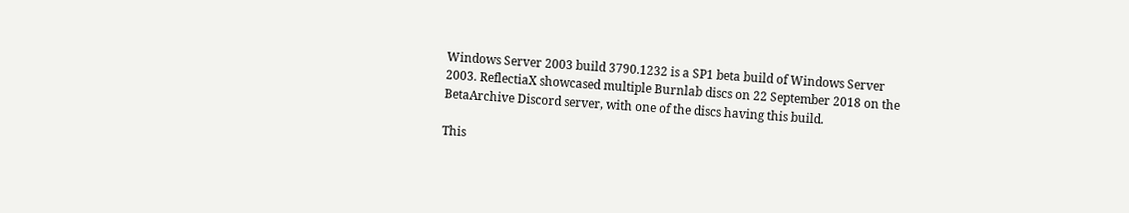Windows Server 2003 build 3790.1232 is a SP1 beta build of Windows Server 2003. ReflectiaX showcased multiple Burnlab discs on 22 September 2018 on the BetaArchive Discord server, with one of the discs having this build.

This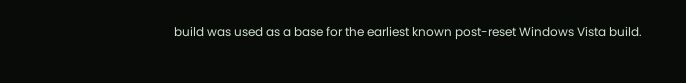build was used as a base for the earliest known post-reset Windows Vista build.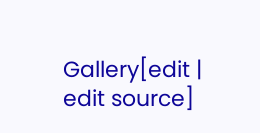Gallery[edit | edit source]